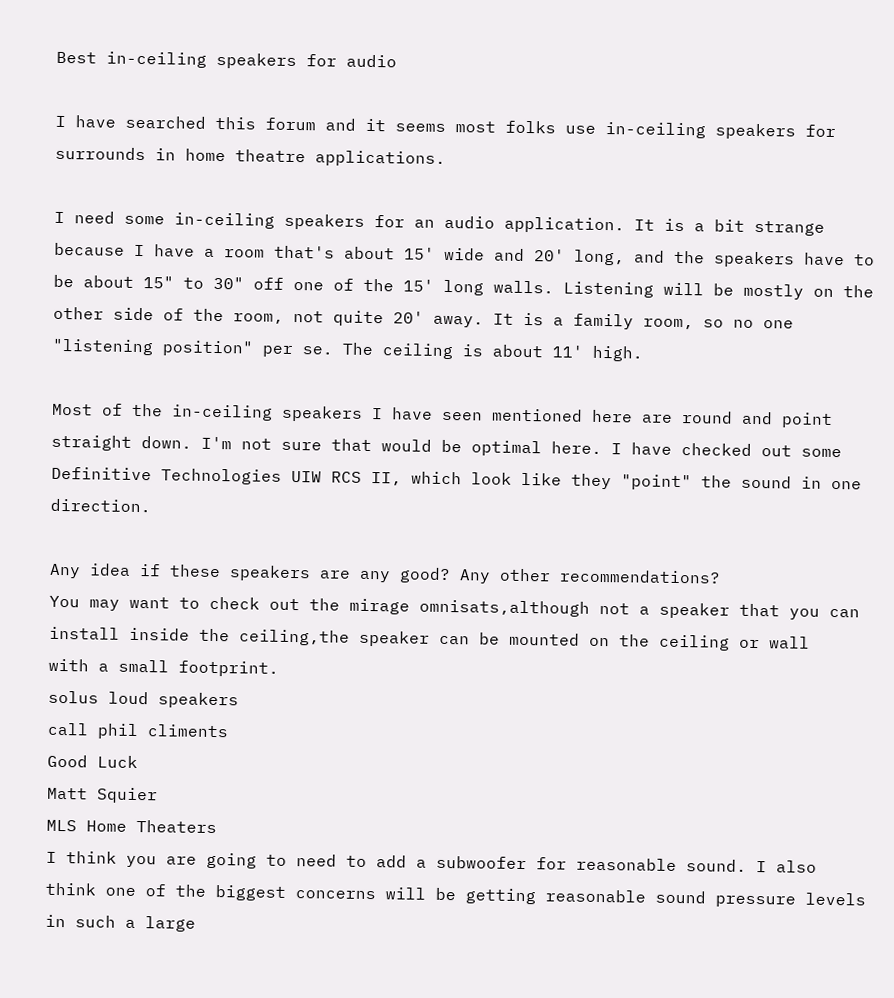Best in-ceiling speakers for audio

I have searched this forum and it seems most folks use in-ceiling speakers for surrounds in home theatre applications.

I need some in-ceiling speakers for an audio application. It is a bit strange because I have a room that's about 15' wide and 20' long, and the speakers have to be about 15" to 30" off one of the 15' long walls. Listening will be mostly on the other side of the room, not quite 20' away. It is a family room, so no one "listening position" per se. The ceiling is about 11' high.

Most of the in-ceiling speakers I have seen mentioned here are round and point straight down. I'm not sure that would be optimal here. I have checked out some Definitive Technologies UIW RCS II, which look like they "point" the sound in one direction.

Any idea if these speakers are any good? Any other recommendations?
You may want to check out the mirage omnisats,although not a speaker that you can install inside the ceiling,the speaker can be mounted on the ceiling or wall
with a small footprint.
solus loud speakers
call phil climents
Good Luck
Matt Squier
MLS Home Theaters
I think you are going to need to add a subwoofer for reasonable sound. I also think one of the biggest concerns will be getting reasonable sound pressure levels in such a large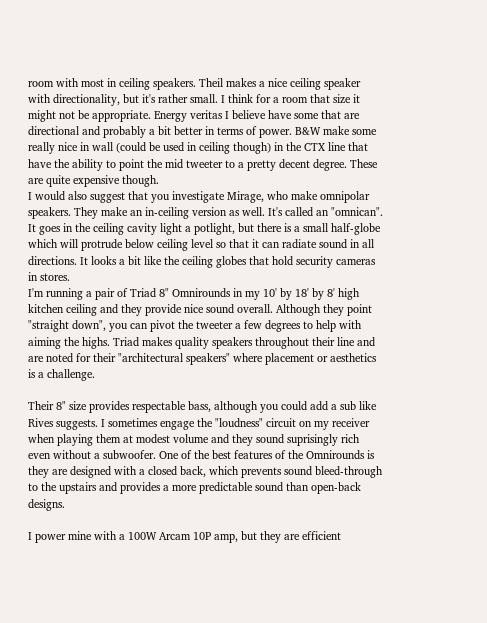room with most in ceiling speakers. Theil makes a nice ceiling speaker with directionality, but it's rather small. I think for a room that size it might not be appropriate. Energy veritas I believe have some that are directional and probably a bit better in terms of power. B&W make some really nice in wall (could be used in ceiling though) in the CTX line that have the ability to point the mid tweeter to a pretty decent degree. These are quite expensive though.
I would also suggest that you investigate Mirage, who make omnipolar speakers. They make an in-ceiling version as well. It's called an "omnican". It goes in the ceiling cavity light a potlight, but there is a small half-globe which will protrude below ceiling level so that it can radiate sound in all directions. It looks a bit like the ceiling globes that hold security cameras in stores.
I'm running a pair of Triad 8" Omnirounds in my 10' by 18' by 8' high kitchen ceiling and they provide nice sound overall. Although they point "straight down", you can pivot the tweeter a few degrees to help with aiming the highs. Triad makes quality speakers throughout their line and are noted for their "architectural speakers" where placement or aesthetics is a challenge.

Their 8" size provides respectable bass, although you could add a sub like Rives suggests. I sometimes engage the "loudness" circuit on my receiver when playing them at modest volume and they sound suprisingly rich even without a subwoofer. One of the best features of the Omnirounds is they are designed with a closed back, which prevents sound bleed-through to the upstairs and provides a more predictable sound than open-back designs.

I power mine with a 100W Arcam 10P amp, but they are efficient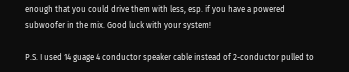enough that you could drive them with less, esp. if you have a powered subwoofer in the mix. Good luck with your system!

P.S. I used 14 guage 4 conductor speaker cable instead of 2-conductor pulled to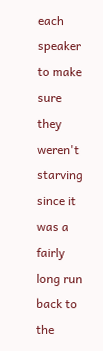each speaker to make sure they weren't starving since it was a fairly long run back to the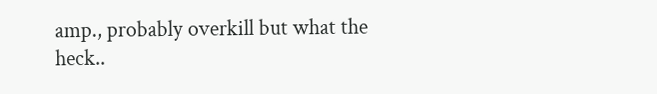amp., probably overkill but what the heck..